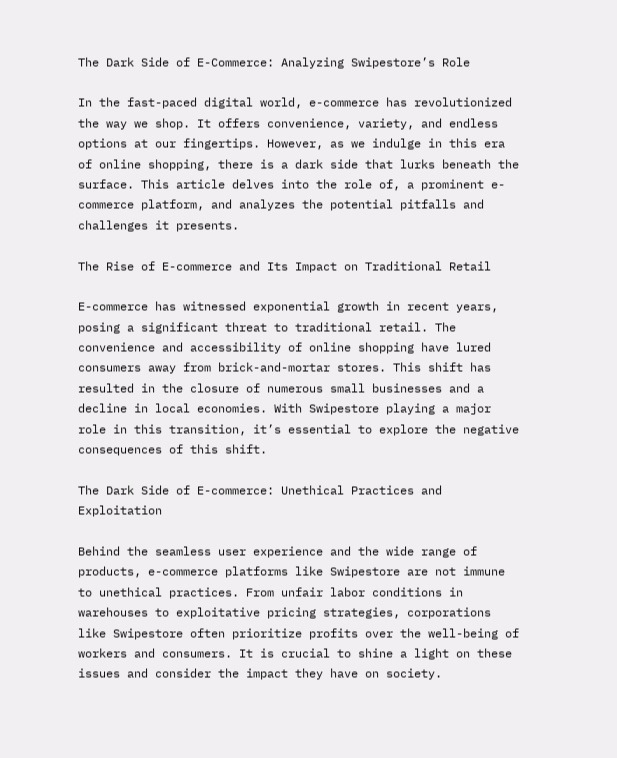The Dark Side of E-Commerce: Analyzing Swipestore’s Role

In the fast-paced digital world, e-commerce has revolutionized the way we shop. It offers convenience, variety, and endless options at our fingertips. However, as we indulge in this era of online shopping, there is a dark side that lurks beneath the surface. This article delves into the role of, a prominent e-commerce platform, and analyzes the potential pitfalls and challenges it presents.

The Rise of E-commerce and Its Impact on Traditional Retail

E-commerce has witnessed exponential growth in recent years, posing a significant threat to traditional retail. The convenience and accessibility of online shopping have lured consumers away from brick-and-mortar stores. This shift has resulted in the closure of numerous small businesses and a decline in local economies. With Swipestore playing a major role in this transition, it’s essential to explore the negative consequences of this shift.

The Dark Side of E-commerce: Unethical Practices and Exploitation

Behind the seamless user experience and the wide range of products, e-commerce platforms like Swipestore are not immune to unethical practices. From unfair labor conditions in warehouses to exploitative pricing strategies, corporations like Swipestore often prioritize profits over the well-being of workers and consumers. It is crucial to shine a light on these issues and consider the impact they have on society.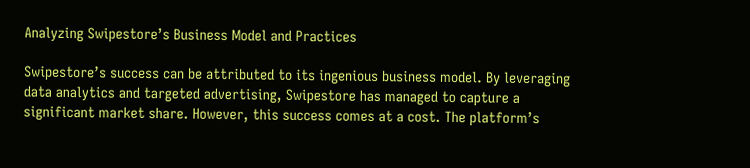Analyzing Swipestore’s Business Model and Practices

Swipestore’s success can be attributed to its ingenious business model. By leveraging data analytics and targeted advertising, Swipestore has managed to capture a significant market share. However, this success comes at a cost. The platform’s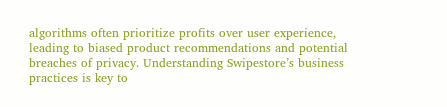algorithms often prioritize profits over user experience, leading to biased product recommendations and potential breaches of privacy. Understanding Swipestore’s business practices is key to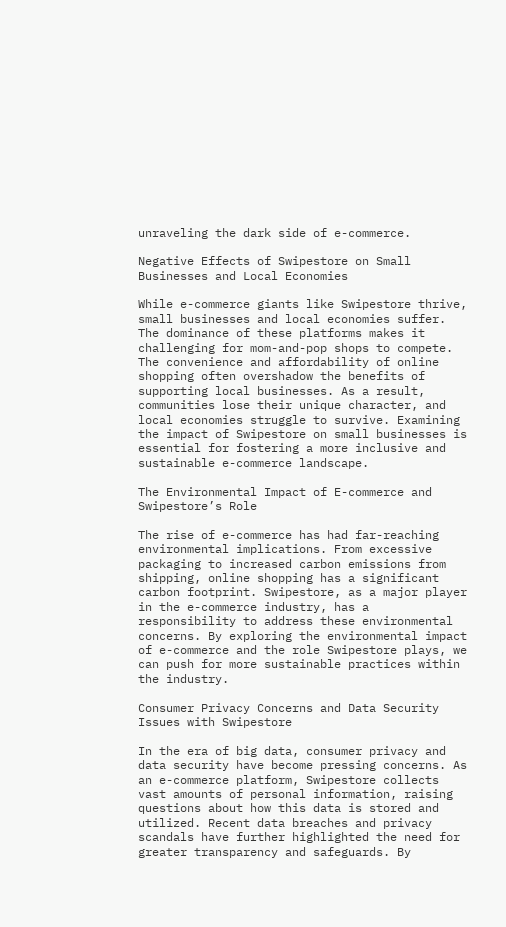unraveling the dark side of e-commerce.

Negative Effects of Swipestore on Small Businesses and Local Economies

While e-commerce giants like Swipestore thrive, small businesses and local economies suffer. The dominance of these platforms makes it challenging for mom-and-pop shops to compete. The convenience and affordability of online shopping often overshadow the benefits of supporting local businesses. As a result, communities lose their unique character, and local economies struggle to survive. Examining the impact of Swipestore on small businesses is essential for fostering a more inclusive and sustainable e-commerce landscape.

The Environmental Impact of E-commerce and Swipestore’s Role

The rise of e-commerce has had far-reaching environmental implications. From excessive packaging to increased carbon emissions from shipping, online shopping has a significant carbon footprint. Swipestore, as a major player in the e-commerce industry, has a responsibility to address these environmental concerns. By exploring the environmental impact of e-commerce and the role Swipestore plays, we can push for more sustainable practices within the industry.

Consumer Privacy Concerns and Data Security Issues with Swipestore

In the era of big data, consumer privacy and data security have become pressing concerns. As an e-commerce platform, Swipestore collects vast amounts of personal information, raising questions about how this data is stored and utilized. Recent data breaches and privacy scandals have further highlighted the need for greater transparency and safeguards. By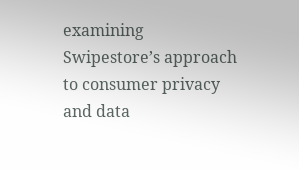examining Swipestore’s approach to consumer privacy and data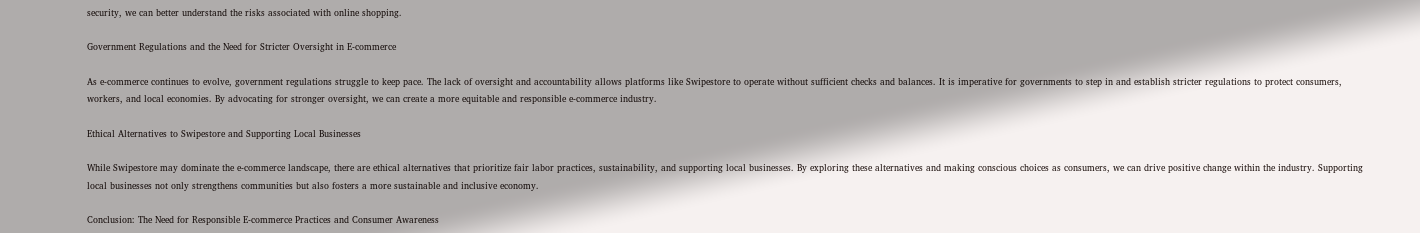security, we can better understand the risks associated with online shopping.

Government Regulations and the Need for Stricter Oversight in E-commerce

As e-commerce continues to evolve, government regulations struggle to keep pace. The lack of oversight and accountability allows platforms like Swipestore to operate without sufficient checks and balances. It is imperative for governments to step in and establish stricter regulations to protect consumers, workers, and local economies. By advocating for stronger oversight, we can create a more equitable and responsible e-commerce industry.

Ethical Alternatives to Swipestore and Supporting Local Businesses

While Swipestore may dominate the e-commerce landscape, there are ethical alternatives that prioritize fair labor practices, sustainability, and supporting local businesses. By exploring these alternatives and making conscious choices as consumers, we can drive positive change within the industry. Supporting local businesses not only strengthens communities but also fosters a more sustainable and inclusive economy.

Conclusion: The Need for Responsible E-commerce Practices and Consumer Awareness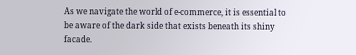As we navigate the world of e-commerce, it is essential to be aware of the dark side that exists beneath its shiny facade.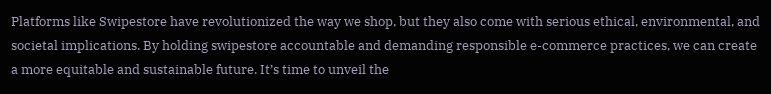Platforms like Swipestore have revolutionized the way we shop, but they also come with serious ethical, environmental, and societal implications. By holding swipestore accountable and demanding responsible e-commerce practices, we can create a more equitable and sustainable future. It’s time to unveil the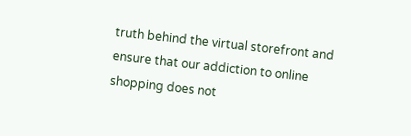truth behind the virtual storefront and ensure that our addiction to online shopping does not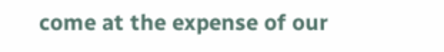come at the expense of our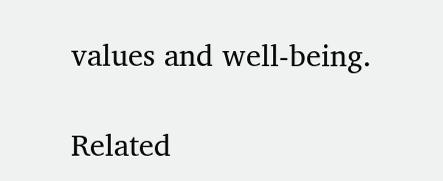values and well-being.

Related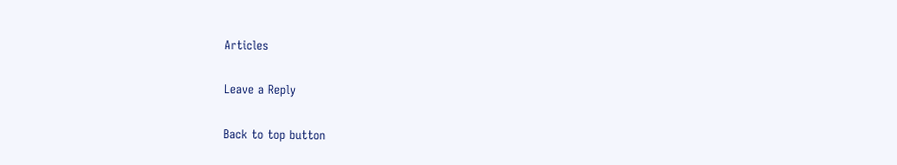Articles

Leave a Reply

Back to top button